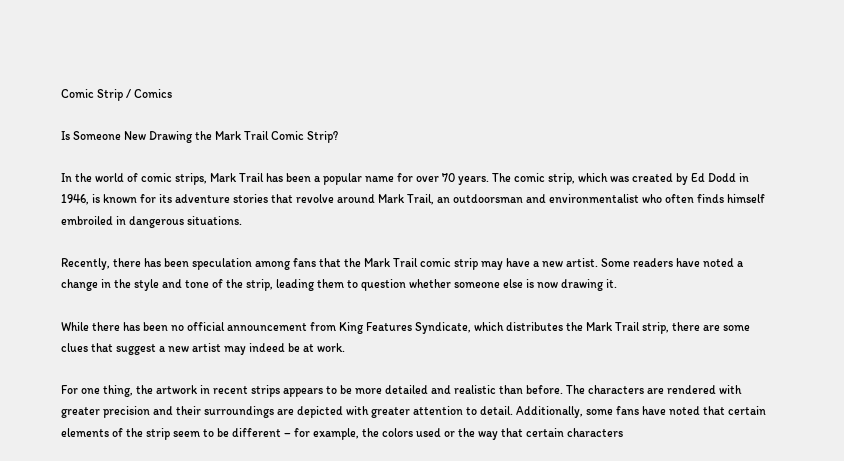Comic Strip / Comics

Is Someone New Drawing the Mark Trail Comic Strip?

In the world of comic strips, Mark Trail has been a popular name for over 70 years. The comic strip, which was created by Ed Dodd in 1946, is known for its adventure stories that revolve around Mark Trail, an outdoorsman and environmentalist who often finds himself embroiled in dangerous situations.

Recently, there has been speculation among fans that the Mark Trail comic strip may have a new artist. Some readers have noted a change in the style and tone of the strip, leading them to question whether someone else is now drawing it.

While there has been no official announcement from King Features Syndicate, which distributes the Mark Trail strip, there are some clues that suggest a new artist may indeed be at work.

For one thing, the artwork in recent strips appears to be more detailed and realistic than before. The characters are rendered with greater precision and their surroundings are depicted with greater attention to detail. Additionally, some fans have noted that certain elements of the strip seem to be different – for example, the colors used or the way that certain characters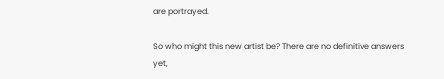are portrayed.

So who might this new artist be? There are no definitive answers yet,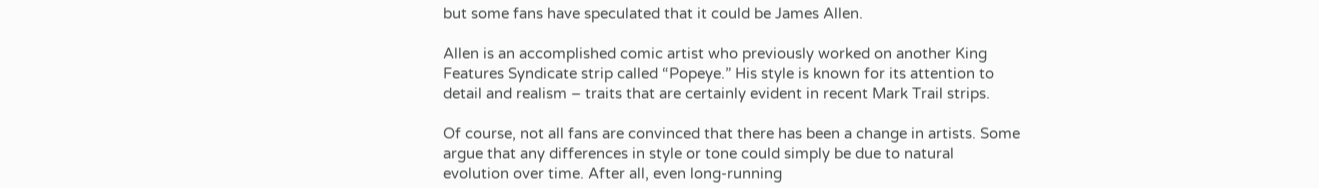but some fans have speculated that it could be James Allen.

Allen is an accomplished comic artist who previously worked on another King Features Syndicate strip called “Popeye.” His style is known for its attention to detail and realism – traits that are certainly evident in recent Mark Trail strips.

Of course, not all fans are convinced that there has been a change in artists. Some argue that any differences in style or tone could simply be due to natural evolution over time. After all, even long-running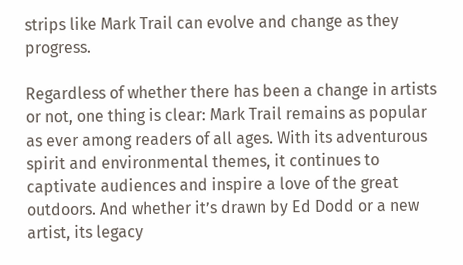strips like Mark Trail can evolve and change as they progress.

Regardless of whether there has been a change in artists or not, one thing is clear: Mark Trail remains as popular as ever among readers of all ages. With its adventurous spirit and environmental themes, it continues to captivate audiences and inspire a love of the great outdoors. And whether it’s drawn by Ed Dodd or a new artist, its legacy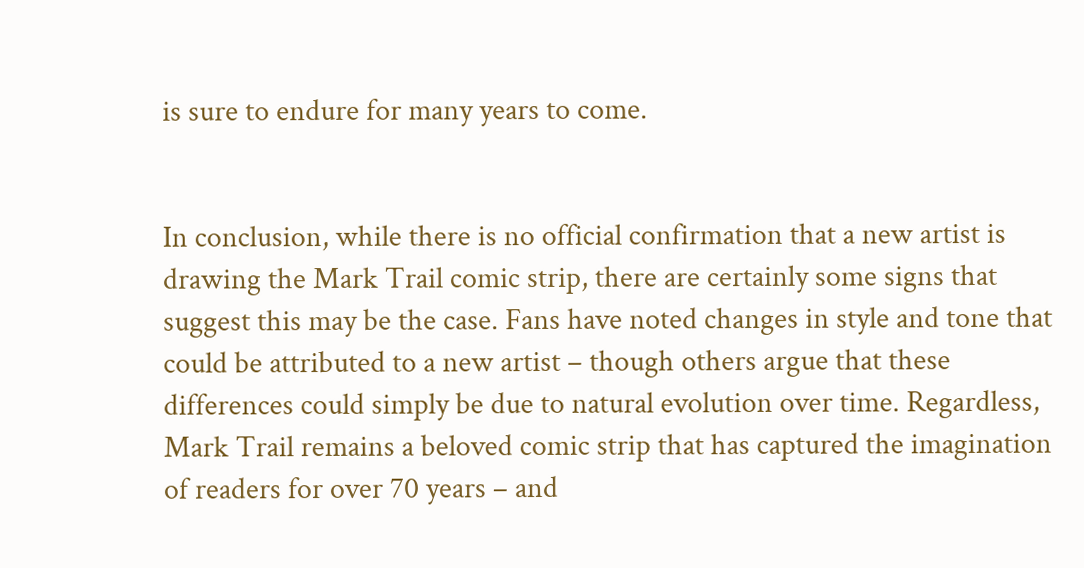is sure to endure for many years to come.


In conclusion, while there is no official confirmation that a new artist is drawing the Mark Trail comic strip, there are certainly some signs that suggest this may be the case. Fans have noted changes in style and tone that could be attributed to a new artist – though others argue that these differences could simply be due to natural evolution over time. Regardless, Mark Trail remains a beloved comic strip that has captured the imagination of readers for over 70 years – and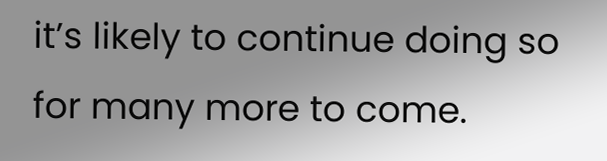it’s likely to continue doing so for many more to come.